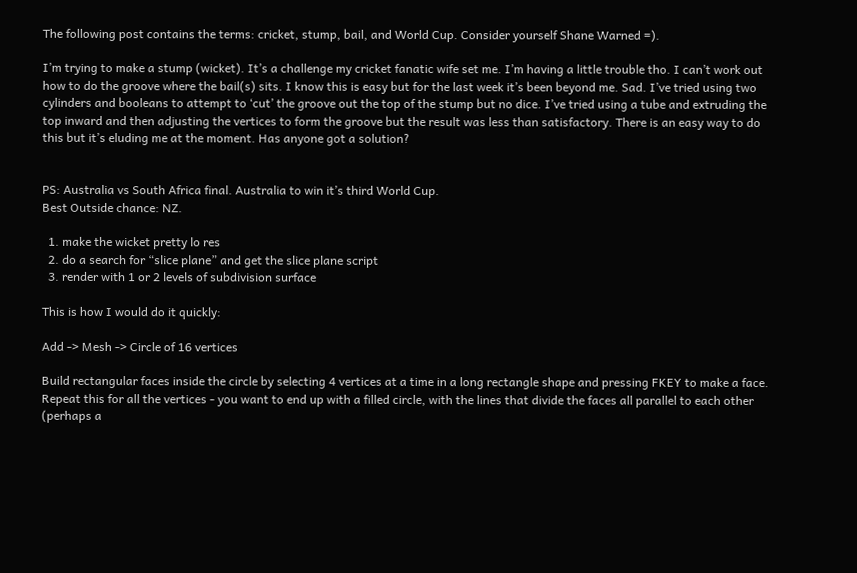The following post contains the terms: cricket, stump, bail, and World Cup. Consider yourself Shane Warned =).

I’m trying to make a stump (wicket). It’s a challenge my cricket fanatic wife set me. I’m having a little trouble tho. I can’t work out how to do the groove where the bail(s) sits. I know this is easy but for the last week it’s been beyond me. Sad. I’ve tried using two cylinders and booleans to attempt to ‘cut’ the groove out the top of the stump but no dice. I’ve tried using a tube and extruding the top inward and then adjusting the vertices to form the groove but the result was less than satisfactory. There is an easy way to do this but it’s eluding me at the moment. Has anyone got a solution?


PS: Australia vs South Africa final. Australia to win it’s third World Cup.
Best Outside chance: NZ.

  1. make the wicket pretty lo res
  2. do a search for “slice plane” and get the slice plane script
  3. render with 1 or 2 levels of subdivision surface

This is how I would do it quickly:

Add -> Mesh -> Circle of 16 vertices

Build rectangular faces inside the circle by selecting 4 vertices at a time in a long rectangle shape and pressing FKEY to make a face. Repeat this for all the vertices - you want to end up with a filled circle, with the lines that divide the faces all parallel to each other (perhaps a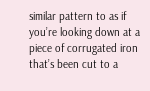similar pattern to as if you’re looking down at a piece of corrugated iron that’s been cut to a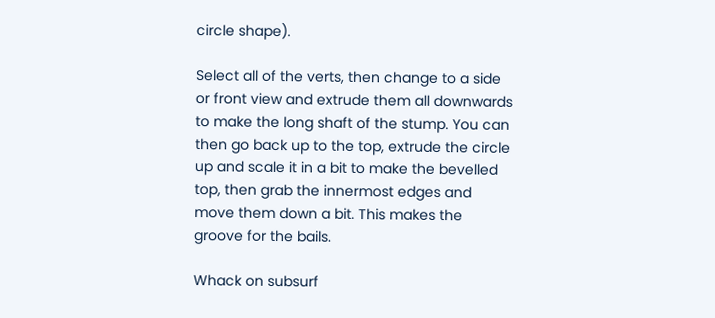circle shape).

Select all of the verts, then change to a side or front view and extrude them all downwards to make the long shaft of the stump. You can then go back up to the top, extrude the circle up and scale it in a bit to make the bevelled top, then grab the innermost edges and move them down a bit. This makes the groove for the bails.

Whack on subsurf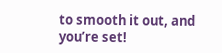to smooth it out, and you’re set!